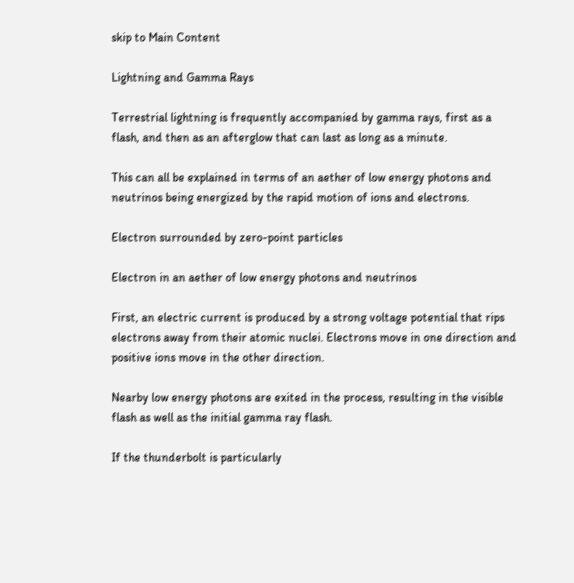skip to Main Content

Lightning and Gamma Rays

Terrestrial lightning is frequently accompanied by gamma rays, first as a flash, and then as an afterglow that can last as long as a minute.

This can all be explained in terms of an aether of low energy photons and neutrinos being energized by the rapid motion of ions and electrons.

Electron surrounded by zero-point particles

Electron in an aether of low energy photons and neutrinos

First, an electric current is produced by a strong voltage potential that rips electrons away from their atomic nuclei. Electrons move in one direction and positive ions move in the other direction.

Nearby low energy photons are exited in the process, resulting in the visible flash as well as the initial gamma ray flash.

If the thunderbolt is particularly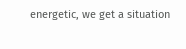energetic, we get a situation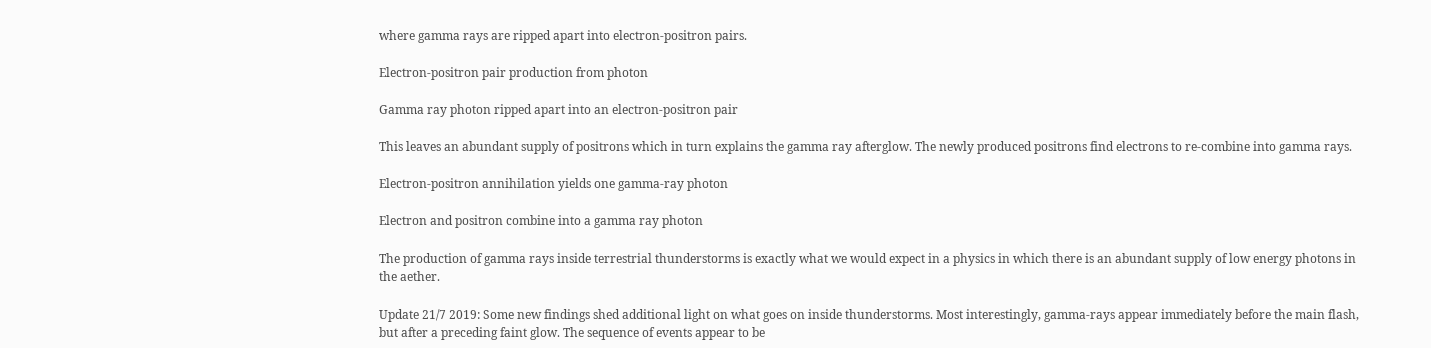where gamma rays are ripped apart into electron-positron pairs.

Electron-positron pair production from photon

Gamma ray photon ripped apart into an electron-positron pair

This leaves an abundant supply of positrons which in turn explains the gamma ray afterglow. The newly produced positrons find electrons to re-combine into gamma rays.

Electron-positron annihilation yields one gamma-ray photon

Electron and positron combine into a gamma ray photon

The production of gamma rays inside terrestrial thunderstorms is exactly what we would expect in a physics in which there is an abundant supply of low energy photons in the aether.

Update 21/7 2019: Some new findings shed additional light on what goes on inside thunderstorms. Most interestingly, gamma-rays appear immediately before the main flash, but after a preceding faint glow. The sequence of events appear to be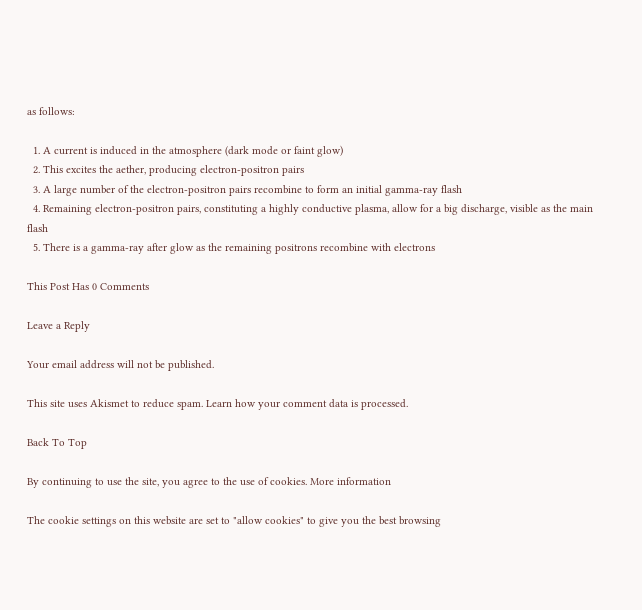as follows:

  1. A current is induced in the atmosphere (dark mode or faint glow)
  2. This excites the aether, producing electron-positron pairs
  3. A large number of the electron-positron pairs recombine to form an initial gamma-ray flash
  4. Remaining electron-positron pairs, constituting a highly conductive plasma, allow for a big discharge, visible as the main flash
  5. There is a gamma-ray after glow as the remaining positrons recombine with electrons

This Post Has 0 Comments

Leave a Reply

Your email address will not be published.

This site uses Akismet to reduce spam. Learn how your comment data is processed.

Back To Top

By continuing to use the site, you agree to the use of cookies. More information

The cookie settings on this website are set to "allow cookies" to give you the best browsing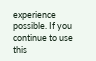experience possible. If you continue to use this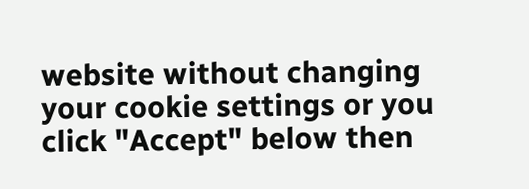website without changing your cookie settings or you click "Accept" below then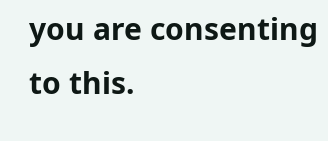you are consenting to this.